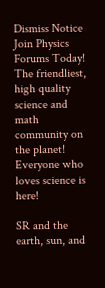Dismiss Notice
Join Physics Forums Today!
The friendliest, high quality science and math community on the planet! Everyone who loves science is here!

SR and the earth, sun, and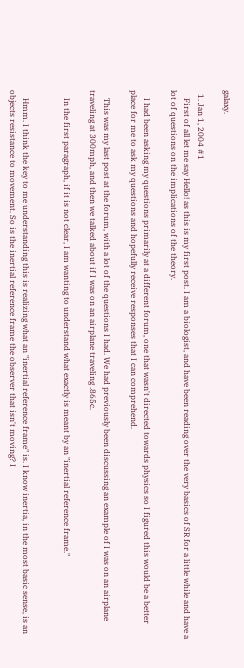galaxy.

  1. Jan 1, 2004 #1
    First of all let me say Hello! as this is my first post. I am a biologist, and have been reading over the very basics of SR for a little while and have a lot of questions on the implications of the theory.

    I had been asking my questions primarily at a different forum, one that wasn't directed towards physics so I figured this would be a better place for me to ask my questions and hopefully receive responses that I can comprehend.

    This was my last post at the forum, with a lot of the questions I had. We had previously been discussing an example of I was on an airplane traveling at 300mph, and then we talked about if I was on an airplane traveling .865c.

    In the first paragraph, if it is not clear, I am wanting to understand what exactly is meant by an "inertial reference frame."


    Hmm. I think the key to me understanding this is realizing what an "inertial reference frame" is. I know inertia, in the most basic sense, is an objects resistance to movement. So is the inertial reference frame the observer that isn't moving? I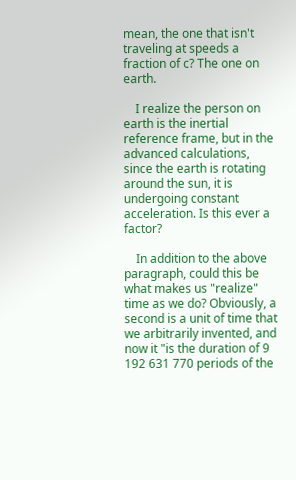mean, the one that isn't traveling at speeds a fraction of c? The one on earth.

    I realize the person on earth is the inertial reference frame, but in the advanced calculations, since the earth is rotating around the sun, it is undergoing constant acceleration. Is this ever a factor?

    In addition to the above paragraph, could this be what makes us "realize" time as we do? Obviously, a second is a unit of time that we arbitrarily invented, and now it "is the duration of 9 192 631 770 periods of the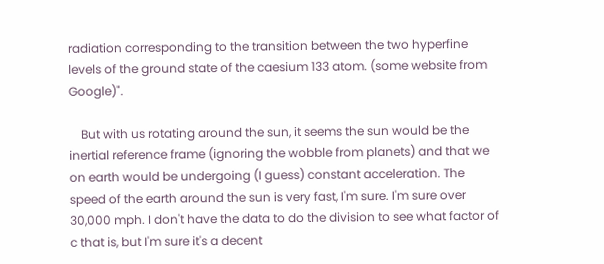radiation corresponding to the transition between the two hyperfine levels of the ground state of the caesium 133 atom. (some website from Google)".

    But with us rotating around the sun, it seems the sun would be the inertial reference frame (ignoring the wobble from planets) and that we on earth would be undergoing (I guess) constant acceleration. The speed of the earth around the sun is very fast, I'm sure. I'm sure over 30,000 mph. I don't have the data to do the division to see what factor of c that is, but I'm sure it's a decent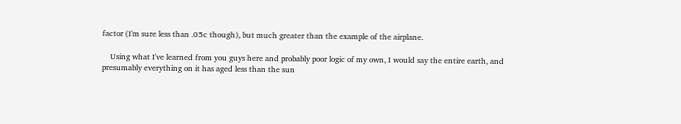factor (I'm sure less than .05c though), but much greater than the example of the airplane.

    Using what I've learned from you guys here and probably poor logic of my own, I would say the entire earth, and presumably everything on it has aged less than the sun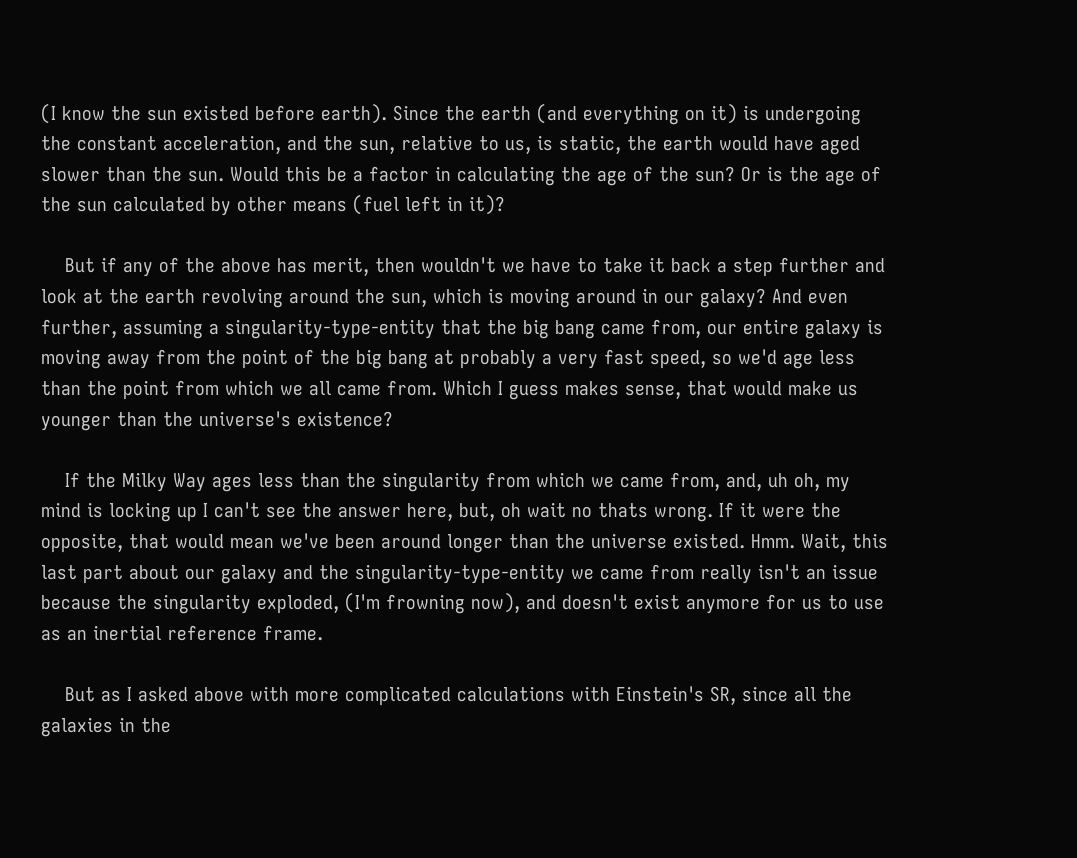(I know the sun existed before earth). Since the earth (and everything on it) is undergoing the constant acceleration, and the sun, relative to us, is static, the earth would have aged slower than the sun. Would this be a factor in calculating the age of the sun? Or is the age of the sun calculated by other means (fuel left in it)?

    But if any of the above has merit, then wouldn't we have to take it back a step further and look at the earth revolving around the sun, which is moving around in our galaxy? And even further, assuming a singularity-type-entity that the big bang came from, our entire galaxy is moving away from the point of the big bang at probably a very fast speed, so we'd age less than the point from which we all came from. Which I guess makes sense, that would make us younger than the universe's existence?

    If the Milky Way ages less than the singularity from which we came from, and, uh oh, my mind is locking up I can't see the answer here, but, oh wait no thats wrong. If it were the opposite, that would mean we've been around longer than the universe existed. Hmm. Wait, this last part about our galaxy and the singularity-type-entity we came from really isn't an issue because the singularity exploded, (I'm frowning now), and doesn't exist anymore for us to use as an inertial reference frame.

    But as I asked above with more complicated calculations with Einstein's SR, since all the galaxies in the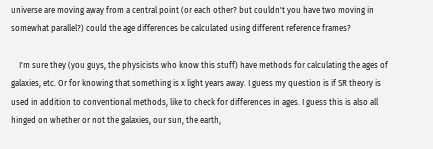universe are moving away from a central point (or each other? but couldn't you have two moving in somewhat parallel?) could the age differences be calculated using different reference frames?

    I'm sure they (you guys, the physicists who know this stuff) have methods for calculating the ages of galaxies, etc. Or for knowing that something is x light years away. I guess my question is if SR theory is used in addition to conventional methods, like to check for differences in ages. I guess this is also all hinged on whether or not the galaxies, our sun, the earth,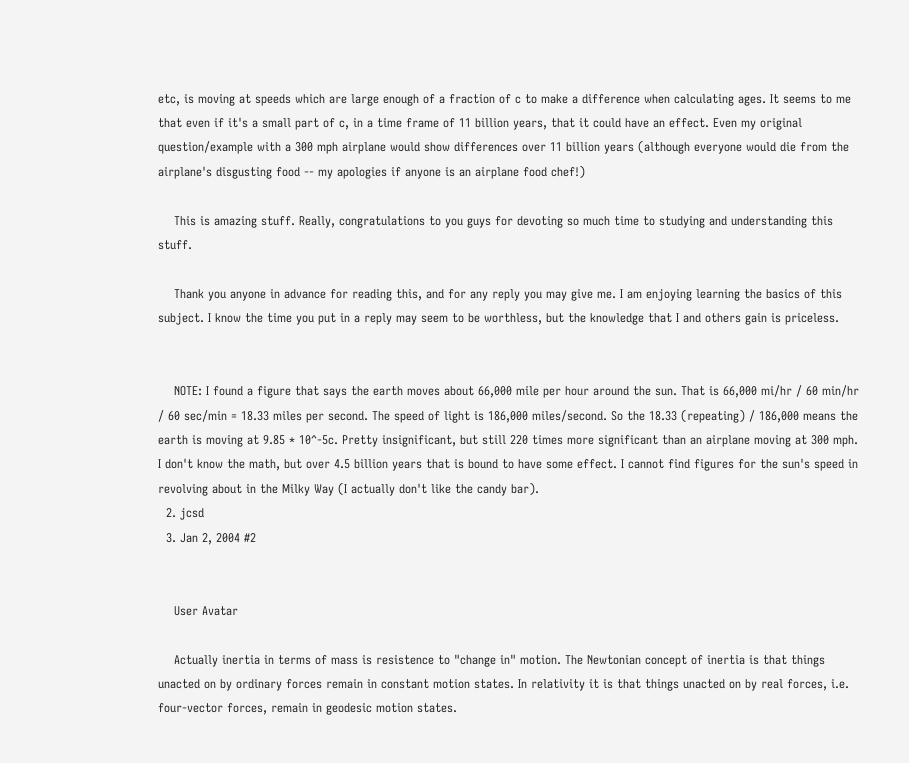etc, is moving at speeds which are large enough of a fraction of c to make a difference when calculating ages. It seems to me that even if it's a small part of c, in a time frame of 11 billion years, that it could have an effect. Even my original question/example with a 300 mph airplane would show differences over 11 billion years (although everyone would die from the airplane's disgusting food -- my apologies if anyone is an airplane food chef!)

    This is amazing stuff. Really, congratulations to you guys for devoting so much time to studying and understanding this stuff.

    Thank you anyone in advance for reading this, and for any reply you may give me. I am enjoying learning the basics of this subject. I know the time you put in a reply may seem to be worthless, but the knowledge that I and others gain is priceless.


    NOTE: I found a figure that says the earth moves about 66,000 mile per hour around the sun. That is 66,000 mi/hr / 60 min/hr / 60 sec/min = 18.33 miles per second. The speed of light is 186,000 miles/second. So the 18.33 (repeating) / 186,000 means the earth is moving at 9.85 * 10^-5c. Pretty insignificant, but still 220 times more significant than an airplane moving at 300 mph. I don't know the math, but over 4.5 billion years that is bound to have some effect. I cannot find figures for the sun's speed in revolving about in the Milky Way (I actually don't like the candy bar).
  2. jcsd
  3. Jan 2, 2004 #2


    User Avatar

    Actually inertia in terms of mass is resistence to "change in" motion. The Newtonian concept of inertia is that things unacted on by ordinary forces remain in constant motion states. In relativity it is that things unacted on by real forces, i.e. four-vector forces, remain in geodesic motion states.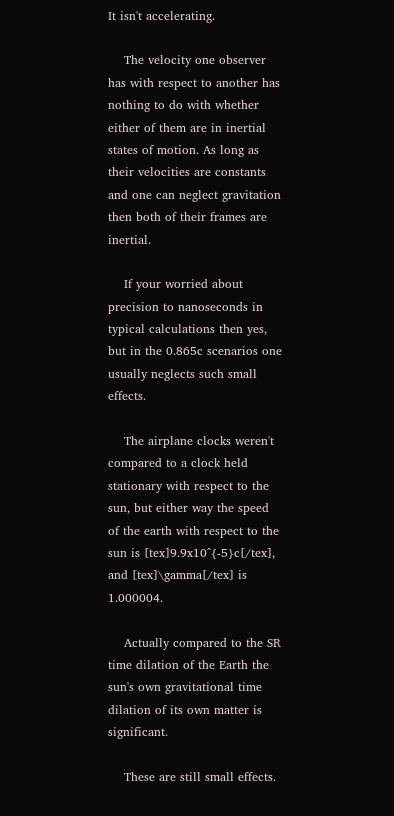It isn't accelerating.

    The velocity one observer has with respect to another has nothing to do with whether either of them are in inertial states of motion. As long as their velocities are constants and one can neglect gravitation then both of their frames are inertial.

    If your worried about precision to nanoseconds in typical calculations then yes, but in the 0.865c scenarios one usually neglects such small effects.

    The airplane clocks weren't compared to a clock held stationary with respect to the sun, but either way the speed of the earth with respect to the sun is [tex]9.9x10^{-5}c[/tex], and [tex]\gamma[/tex] is 1.000004.

    Actually compared to the SR time dilation of the Earth the sun's own gravitational time dilation of its own matter is significant.

    These are still small effects.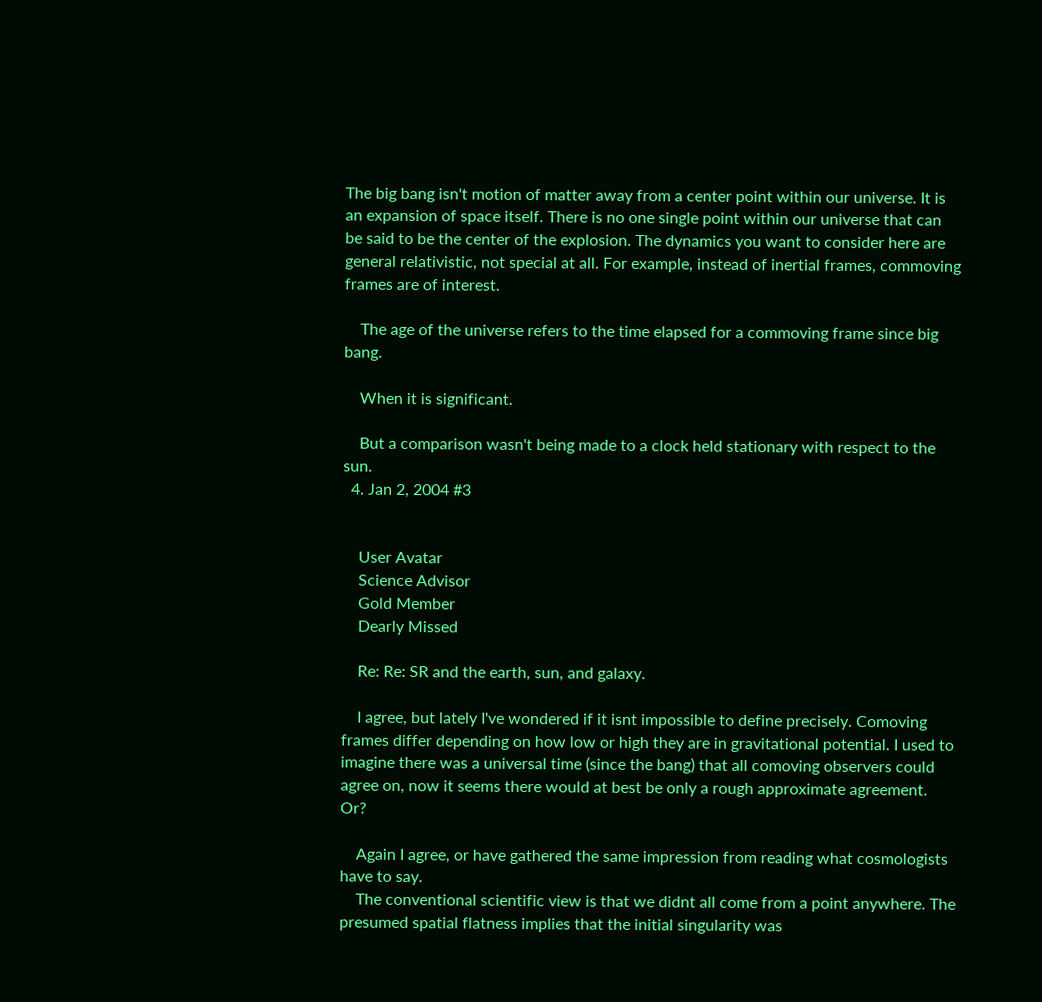The big bang isn't motion of matter away from a center point within our universe. It is an expansion of space itself. There is no one single point within our universe that can be said to be the center of the explosion. The dynamics you want to consider here are general relativistic, not special at all. For example, instead of inertial frames, commoving frames are of interest.

    The age of the universe refers to the time elapsed for a commoving frame since big bang.

    When it is significant.

    But a comparison wasn't being made to a clock held stationary with respect to the sun.
  4. Jan 2, 2004 #3


    User Avatar
    Science Advisor
    Gold Member
    Dearly Missed

    Re: Re: SR and the earth, sun, and galaxy.

    I agree, but lately I've wondered if it isnt impossible to define precisely. Comoving frames differ depending on how low or high they are in gravitational potential. I used to imagine there was a universal time (since the bang) that all comoving observers could agree on, now it seems there would at best be only a rough approximate agreement. Or?

    Again I agree, or have gathered the same impression from reading what cosmologists have to say.
    The conventional scientific view is that we didnt all come from a point anywhere. The presumed spatial flatness implies that the initial singularity was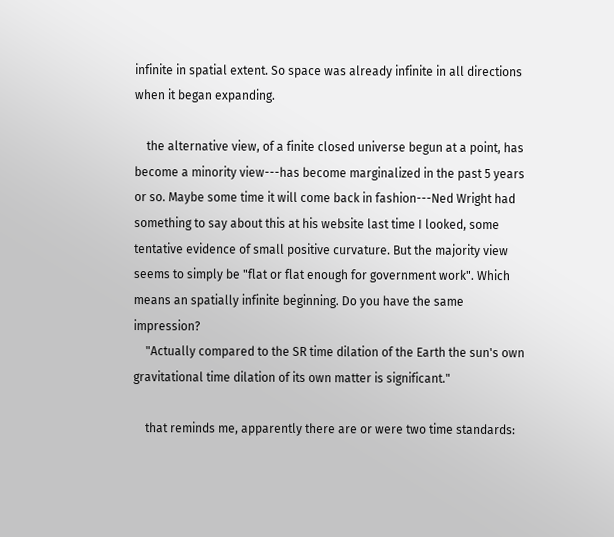infinite in spatial extent. So space was already infinite in all directions when it began expanding.

    the alternative view, of a finite closed universe begun at a point, has become a minority view---has become marginalized in the past 5 years or so. Maybe some time it will come back in fashion---Ned Wright had something to say about this at his website last time I looked, some tentative evidence of small positive curvature. But the majority view seems to simply be "flat or flat enough for government work". Which means an spatially infinite beginning. Do you have the same impression?
    "Actually compared to the SR time dilation of the Earth the sun's own gravitational time dilation of its own matter is significant."

    that reminds me, apparently there are or were two time standards: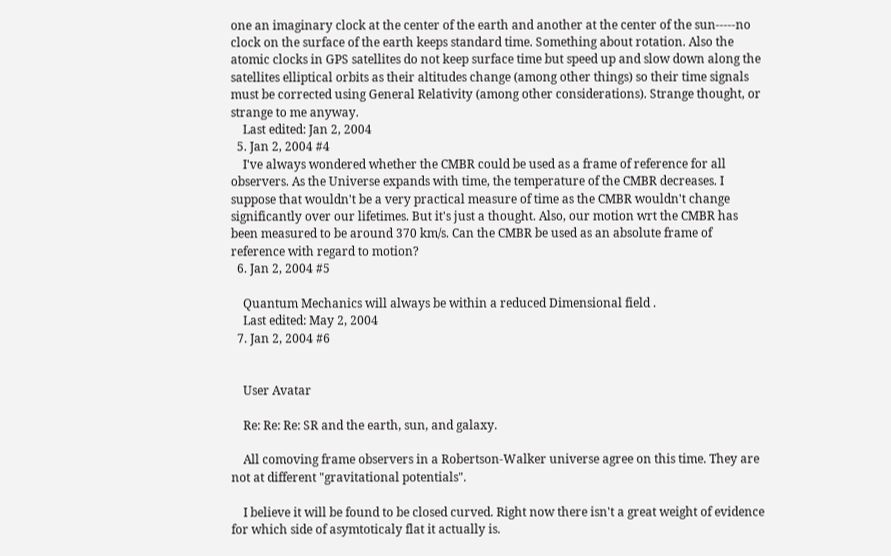one an imaginary clock at the center of the earth and another at the center of the sun-----no clock on the surface of the earth keeps standard time. Something about rotation. Also the atomic clocks in GPS satellites do not keep surface time but speed up and slow down along the satellites elliptical orbits as their altitudes change (among other things) so their time signals must be corrected using General Relativity (among other considerations). Strange thought, or strange to me anyway.
    Last edited: Jan 2, 2004
  5. Jan 2, 2004 #4
    I've always wondered whether the CMBR could be used as a frame of reference for all observers. As the Universe expands with time, the temperature of the CMBR decreases. I suppose that wouldn't be a very practical measure of time as the CMBR wouldn't change significantly over our lifetimes. But it's just a thought. Also, our motion wrt the CMBR has been measured to be around 370 km/s. Can the CMBR be used as an absolute frame of reference with regard to motion?
  6. Jan 2, 2004 #5

    Quantum Mechanics will always be within a reduced Dimensional field .
    Last edited: May 2, 2004
  7. Jan 2, 2004 #6


    User Avatar

    Re: Re: Re: SR and the earth, sun, and galaxy.

    All comoving frame observers in a Robertson-Walker universe agree on this time. They are not at different "gravitational potentials".

    I believe it will be found to be closed curved. Right now there isn't a great weight of evidence for which side of asymtoticaly flat it actually is.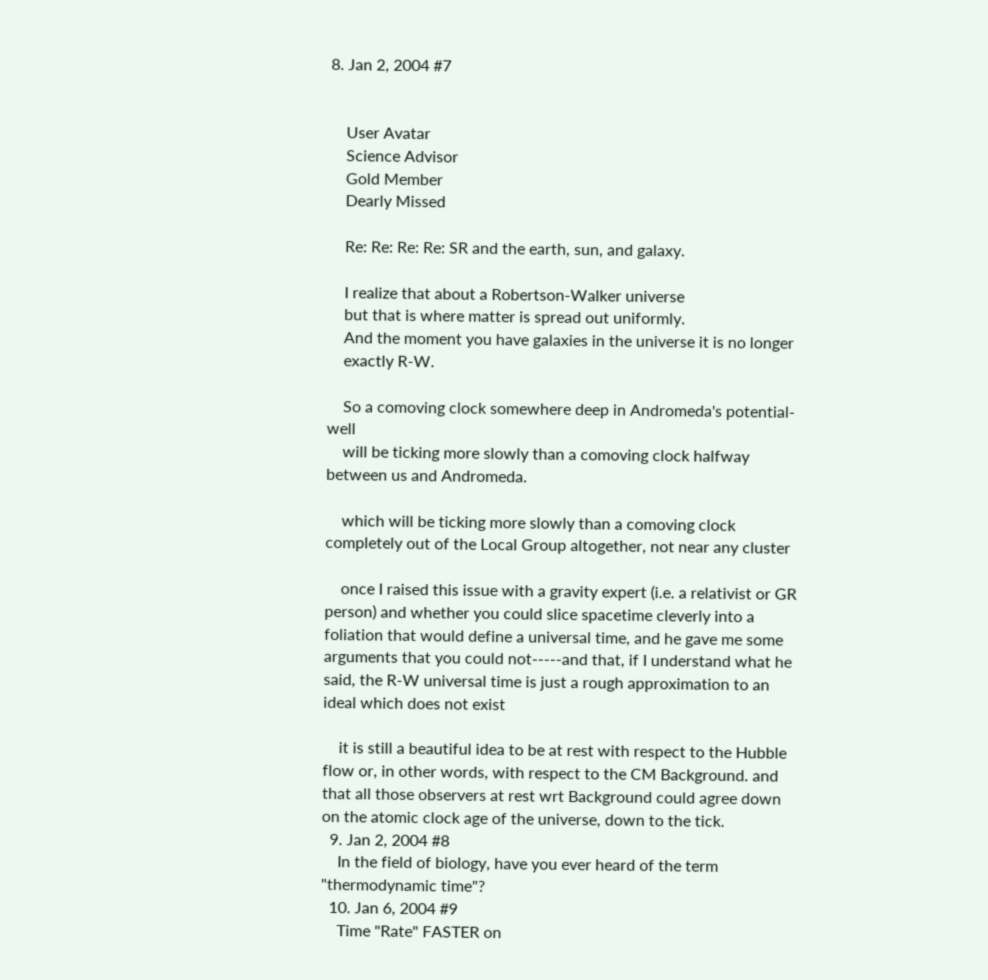8. Jan 2, 2004 #7


    User Avatar
    Science Advisor
    Gold Member
    Dearly Missed

    Re: Re: Re: Re: SR and the earth, sun, and galaxy.

    I realize that about a Robertson-Walker universe
    but that is where matter is spread out uniformly.
    And the moment you have galaxies in the universe it is no longer
    exactly R-W.

    So a comoving clock somewhere deep in Andromeda's potential-well
    will be ticking more slowly than a comoving clock halfway between us and Andromeda.

    which will be ticking more slowly than a comoving clock completely out of the Local Group altogether, not near any cluster

    once I raised this issue with a gravity expert (i.e. a relativist or GR person) and whether you could slice spacetime cleverly into a foliation that would define a universal time, and he gave me some arguments that you could not-----and that, if I understand what he said, the R-W universal time is just a rough approximation to an ideal which does not exist

    it is still a beautiful idea to be at rest with respect to the Hubble flow or, in other words, with respect to the CM Background. and that all those observers at rest wrt Background could agree down on the atomic clock age of the universe, down to the tick.
  9. Jan 2, 2004 #8
    In the field of biology, have you ever heard of the term "thermodynamic time"?
  10. Jan 6, 2004 #9
    Time "Rate" FASTER on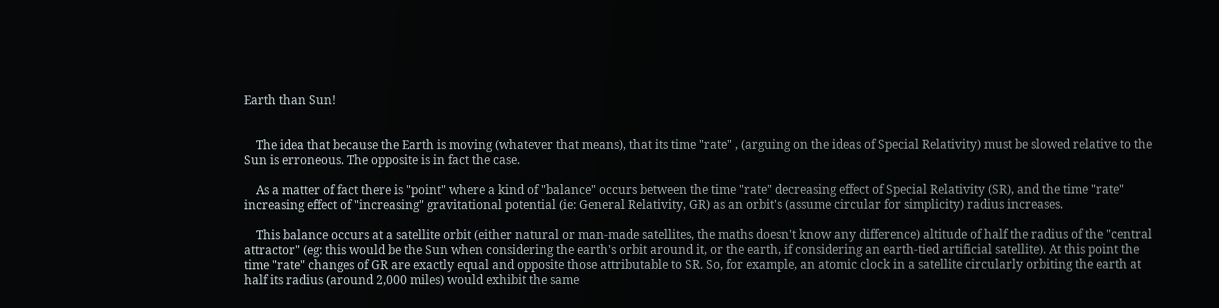Earth than Sun!


    The idea that because the Earth is moving (whatever that means), that its time "rate" , (arguing on the ideas of Special Relativity) must be slowed relative to the Sun is erroneous. The opposite is in fact the case.

    As a matter of fact there is "point" where a kind of "balance" occurs between the time "rate" decreasing effect of Special Relativity (SR), and the time "rate" increasing effect of "increasing" gravitational potential (ie: General Relativity, GR) as an orbit's (assume circular for simplicity) radius increases.

    This balance occurs at a satellite orbit (either natural or man-made satellites, the maths doesn't know any difference) altitude of half the radius of the "central attractor" (eg: this would be the Sun when considering the earth's orbit around it, or the earth, if considering an earth-tied artificial satellite). At this point the time "rate" changes of GR are exactly equal and opposite those attributable to SR. So, for example, an atomic clock in a satellite circularly orbiting the earth at half its radius (around 2,000 miles) would exhibit the same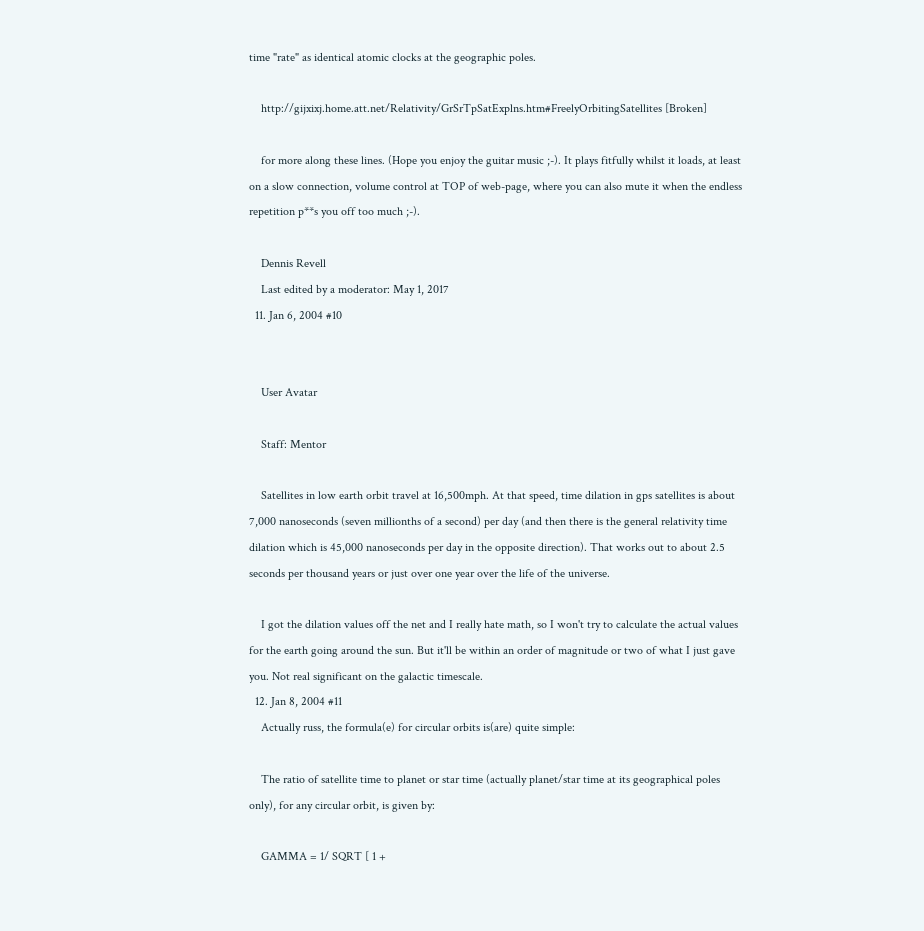time "rate" as identical atomic clocks at the geographic poles.

    http://gijxixj.home.att.net/Relativity/GrSrTpSatExplns.htm#FreelyOrbitingSatellites [Broken]

    for more along these lines. (Hope you enjoy the guitar music ;-). It plays fitfully whilst it loads, at least on a slow connection, volume control at TOP of web-page, where you can also mute it when the endless repetition p**s you off too much ;-).

    Dennis Revell
    Last edited by a moderator: May 1, 2017
  11. Jan 6, 2004 #10


    User Avatar

    Staff: Mentor

    Satellites in low earth orbit travel at 16,500mph. At that speed, time dilation in gps satellites is about 7,000 nanoseconds (seven millionths of a second) per day (and then there is the general relativity time dilation which is 45,000 nanoseconds per day in the opposite direction). That works out to about 2.5 seconds per thousand years or just over one year over the life of the universe.

    I got the dilation values off the net and I really hate math, so I won't try to calculate the actual values for the earth going around the sun. But it'll be within an order of magnitude or two of what I just gave you. Not real significant on the galactic timescale.
  12. Jan 8, 2004 #11
    Actually russ, the formula(e) for circular orbits is(are) quite simple:

    The ratio of satellite time to planet or star time (actually planet/star time at its geographical poles only), for any circular orbit, is given by:

    GAMMA = 1/ SQRT [ 1 +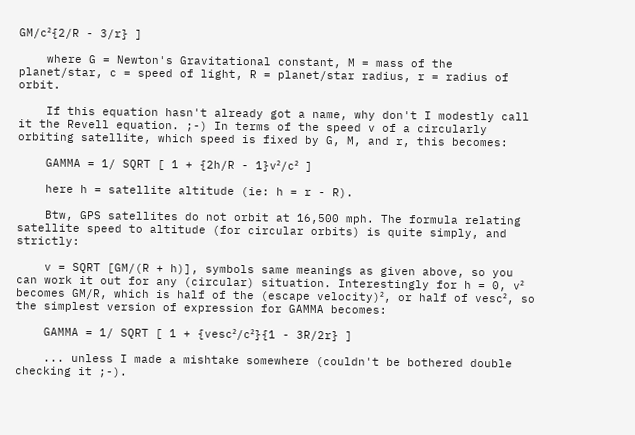GM/c²{2/R - 3/r} ]

    where G = Newton's Gravitational constant, M = mass of the planet/star, c = speed of light, R = planet/star radius, r = radius of orbit.

    If this equation hasn't already got a name, why don't I modestly call it the Revell equation. ;-) In terms of the speed v of a circularly orbiting satellite, which speed is fixed by G, M, and r, this becomes:

    GAMMA = 1/ SQRT [ 1 + {2h/R - 1}v²/c² ]

    here h = satellite altitude (ie: h = r - R).

    Btw, GPS satellites do not orbit at 16,500 mph. The formula relating satellite speed to altitude (for circular orbits) is quite simply, and strictly:

    v = SQRT [GM/(R + h)], symbols same meanings as given above, so you can work it out for any (circular) situation. Interestingly for h = 0, v² becomes GM/R, which is half of the (escape velocity)², or half of vesc², so the simplest version of expression for GAMMA becomes:

    GAMMA = 1/ SQRT [ 1 + {vesc²/c²}{1 - 3R/2r} ]

    ... unless I made a mishtake somewhere (couldn't be bothered double checking it ;-).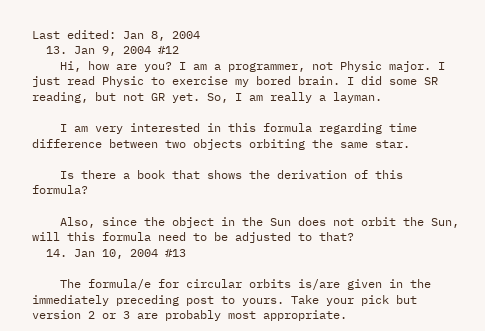Last edited: Jan 8, 2004
  13. Jan 9, 2004 #12
    Hi, how are you? I am a programmer, not Physic major. I just read Physic to exercise my bored brain. I did some SR reading, but not GR yet. So, I am really a layman.

    I am very interested in this formula regarding time difference between two objects orbiting the same star.

    Is there a book that shows the derivation of this formula?

    Also, since the object in the Sun does not orbit the Sun, will this formula need to be adjusted to that?
  14. Jan 10, 2004 #13

    The formula/e for circular orbits is/are given in the immediately preceding post to yours. Take your pick but version 2 or 3 are probably most appropriate.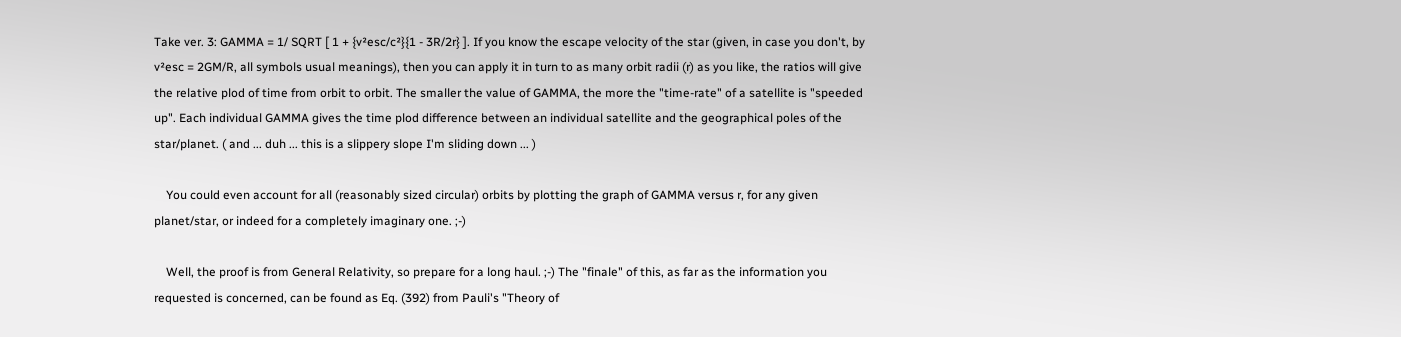Take ver. 3: GAMMA = 1/ SQRT [ 1 + {v²esc/c²}{1 - 3R/2r} ]. If you know the escape velocity of the star (given, in case you don't, by v²esc = 2GM/R, all symbols usual meanings), then you can apply it in turn to as many orbit radii (r) as you like, the ratios will give the relative plod of time from orbit to orbit. The smaller the value of GAMMA, the more the "time-rate" of a satellite is "speeded up". Each individual GAMMA gives the time plod difference between an individual satellite and the geographical poles of the star/planet. ( and ... duh ... this is a slippery slope I'm sliding down ... )

    You could even account for all (reasonably sized circular) orbits by plotting the graph of GAMMA versus r, for any given planet/star, or indeed for a completely imaginary one. ;-)

    Well, the proof is from General Relativity, so prepare for a long haul. ;-) The "finale" of this, as far as the information you requested is concerned, can be found as Eq. (392) from Pauli's "Theory of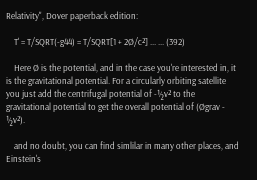Relativity", Dover paperback edition:

    T' = T/SQRT(-g44) = T/SQRT[1 + 2Ø/c²] ... ... (392)

    Here Ø is the potential, and in the case you're interested in, it is the gravitational potential. For a circularly orbiting satellite you just add the centrifugal potential of -½v² to the gravitational potential to get the overall potential of (Øgrav - ½v²).

    and no doubt, you can find simlilar in many other places, and Einstein's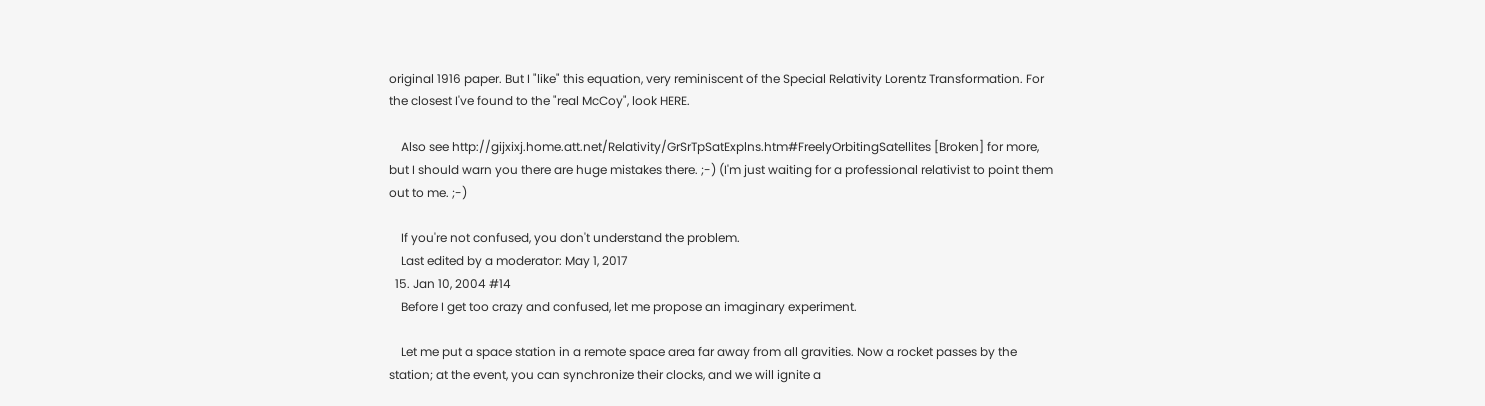original 1916 paper. But I "like" this equation, very reminiscent of the Special Relativity Lorentz Transformation. For the closest I've found to the "real McCoy", look HERE.

    Also see http://gijxixj.home.att.net/Relativity/GrSrTpSatExplns.htm#FreelyOrbitingSatellites [Broken] for more, but I should warn you there are huge mistakes there. ;-) (I'm just waiting for a professional relativist to point them out to me. ;-)

    If you're not confused, you don't understand the problem.
    Last edited by a moderator: May 1, 2017
  15. Jan 10, 2004 #14
    Before I get too crazy and confused, let me propose an imaginary experiment.

    Let me put a space station in a remote space area far away from all gravities. Now a rocket passes by the station; at the event, you can synchronize their clocks, and we will ignite a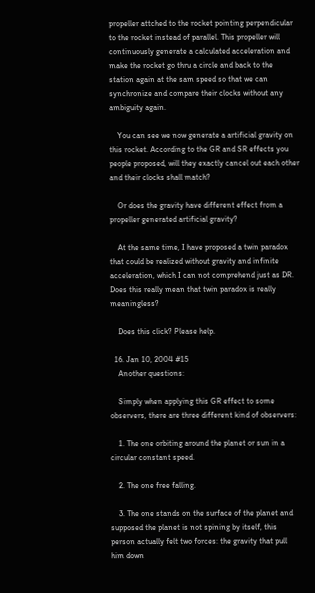propeller attched to the rocket pointing perpendicular to the rocket instead of parallel. This propeller will continuously generate a calculated acceleration and make the rocket go thru a circle and back to the station again at the sam speed so that we can synchronize and compare their clocks without any ambiguity again.

    You can see we now generate a artificial gravity on this rocket. According to the GR and SR effects you people proposed, will they exactly cancel out each other and their clocks shall match?

    Or does the gravity have different effect from a propeller generated artificial gravity?

    At the same time, I have proposed a twin paradox that could be realized without gravity and infinite acceleration, which I can not comprehend just as DR. Does this really mean that twin paradox is really meaningless?

    Does this click? Please help.

  16. Jan 10, 2004 #15
    Another questions:

    Simply when applying this GR effect to some observers, there are three different kind of observers:

    1. The one orbiting around the planet or sun in a circular constant speed.

    2. The one free falling.

    3. The one stands on the surface of the planet and supposed the planet is not spining by itself, this person actually felt two forces: the gravity that pull him down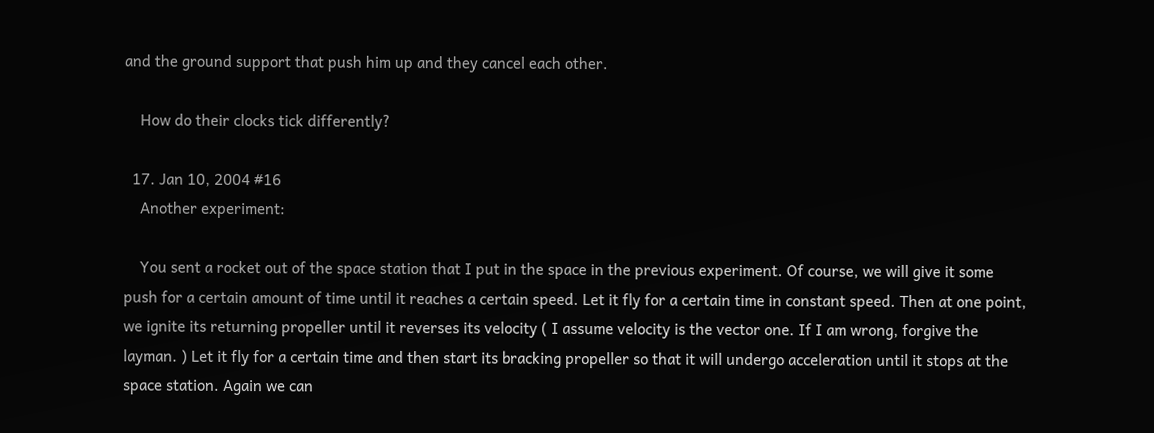and the ground support that push him up and they cancel each other.

    How do their clocks tick differently?

  17. Jan 10, 2004 #16
    Another experiment:

    You sent a rocket out of the space station that I put in the space in the previous experiment. Of course, we will give it some push for a certain amount of time until it reaches a certain speed. Let it fly for a certain time in constant speed. Then at one point, we ignite its returning propeller until it reverses its velocity ( I assume velocity is the vector one. If I am wrong, forgive the layman. ) Let it fly for a certain time and then start its bracking propeller so that it will undergo acceleration until it stops at the space station. Again we can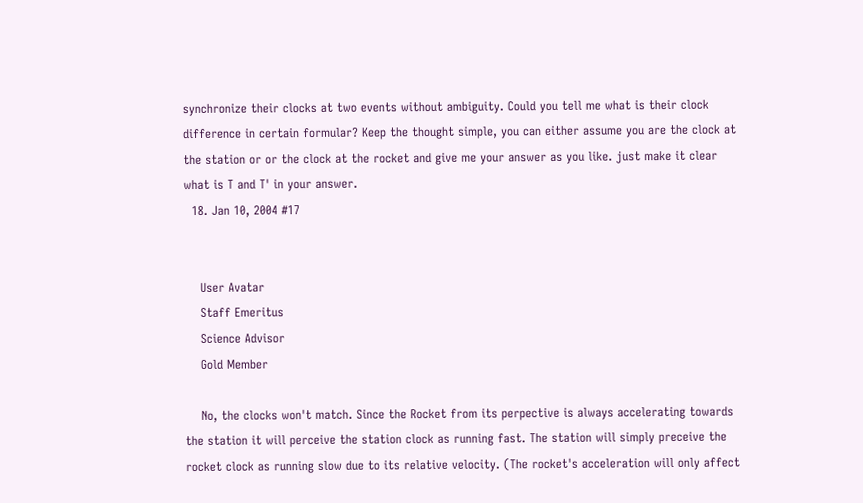synchronize their clocks at two events without ambiguity. Could you tell me what is their clock difference in certain formular? Keep the thought simple, you can either assume you are the clock at the station or or the clock at the rocket and give me your answer as you like. just make it clear what is T and T' in your answer.
  18. Jan 10, 2004 #17


    User Avatar
    Staff Emeritus
    Science Advisor
    Gold Member

    No, the clocks won't match. Since the Rocket from its perpective is always accelerating towards the station it will perceive the station clock as running fast. The station will simply preceive the rocket clock as running slow due to its relative velocity. (The rocket's acceleration will only affect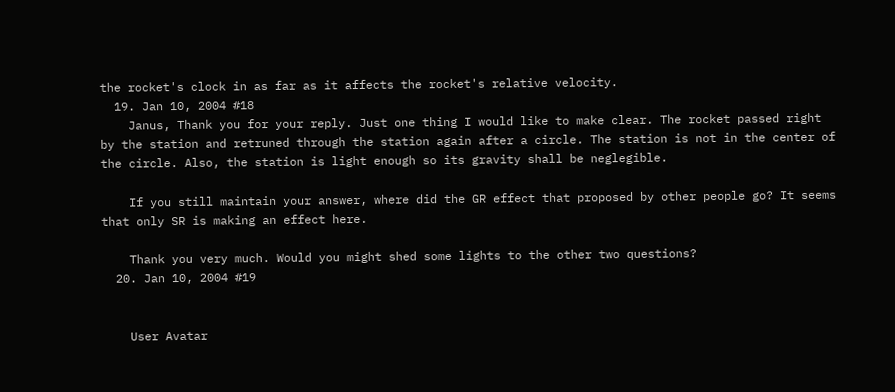the rocket's clock in as far as it affects the rocket's relative velocity.
  19. Jan 10, 2004 #18
    Janus, Thank you for your reply. Just one thing I would like to make clear. The rocket passed right by the station and retruned through the station again after a circle. The station is not in the center of the circle. Also, the station is light enough so its gravity shall be neglegible.

    If you still maintain your answer, where did the GR effect that proposed by other people go? It seems that only SR is making an effect here.

    Thank you very much. Would you might shed some lights to the other two questions?
  20. Jan 10, 2004 #19


    User Avatar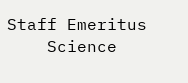Staff Emeritus
    Science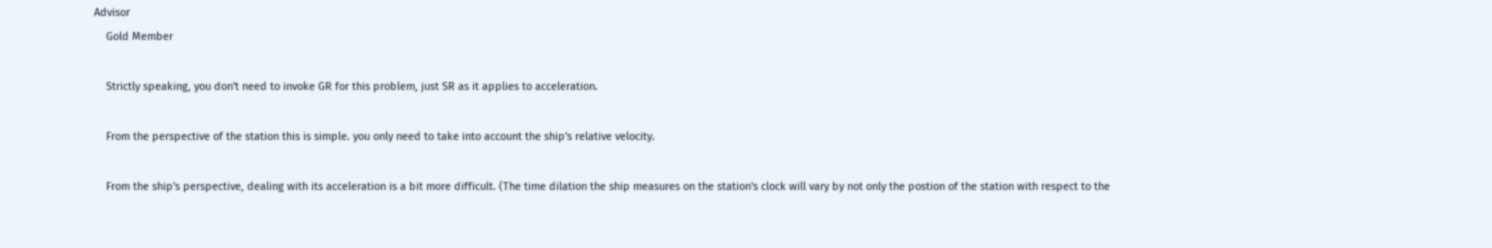Advisor
    Gold Member

    Strictly speaking, you don't need to invoke GR for this problem, just SR as it applies to acceleration.

    From the perspective of the station this is simple. you only need to take into account the ship's relative velocity.

    From the ship's perspective, dealing with its acceleration is a bit more difficult. (The time dilation the ship measures on the station's clock will vary by not only the postion of the station with respect to the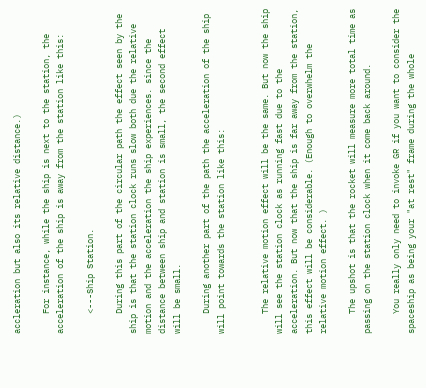accleration but also its relative distance.)

    For instance, while the ship is next to the station, the acceleration of the ship is away from the station like this:

    <---Ship Station.

    During this part of the circular path the effect seen by the ship is that the station clock runs slow both due the relative motion and the acceleration the ship experiences. since the distance between ship and station is small, the second effect will be small.

    During another part of the path the acceleration of the ship will point towards the station like this:


    The relative motion effect will be the same. But now the ship will see the station clock as running fast due to the acceleration. But now that the ship is far away from the station, this effect will be considerable. (Enough to overwhelm the relative motion effect. )

    The upshot is that the rocket will measure more total time as passing on the station clock when it come back around.

    You really only need to invoke GR if you want to consider the spaceship as being your "at rest" frame during the whole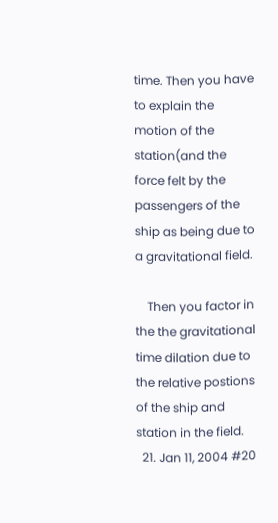time. Then you have to explain the motion of the station(and the force felt by the passengers of the ship as being due to a gravitational field.

    Then you factor in the the gravitational time dilation due to the relative postions of the ship and station in the field.
  21. Jan 11, 2004 #20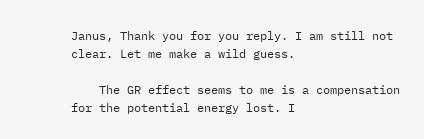Janus, Thank you for you reply. I am still not clear. Let me make a wild guess.

    The GR effect seems to me is a compensation for the potential energy lost. I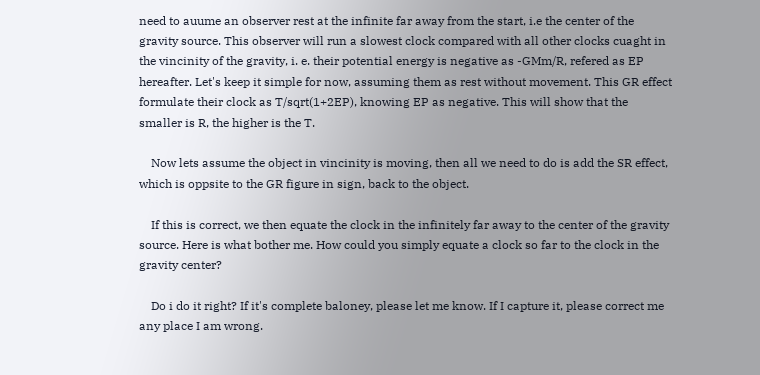need to auume an observer rest at the infinite far away from the start, i.e the center of the gravity source. This observer will run a slowest clock compared with all other clocks cuaght in the vincinity of the gravity, i. e. their potential energy is negative as -GMm/R, refered as EP hereafter. Let's keep it simple for now, assuming them as rest without movement. This GR effect formulate their clock as T/sqrt(1+2EP), knowing EP as negative. This will show that the smaller is R, the higher is the T.

    Now lets assume the object in vincinity is moving, then all we need to do is add the SR effect, which is oppsite to the GR figure in sign, back to the object.

    If this is correct, we then equate the clock in the infinitely far away to the center of the gravity source. Here is what bother me. How could you simply equate a clock so far to the clock in the gravity center?

    Do i do it right? If it's complete baloney, please let me know. If I capture it, please correct me any place I am wrong.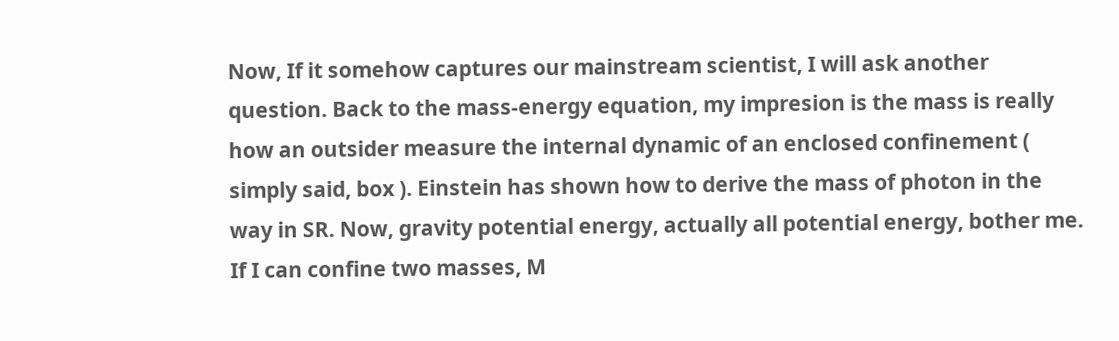Now, If it somehow captures our mainstream scientist, I will ask another question. Back to the mass-energy equation, my impresion is the mass is really how an outsider measure the internal dynamic of an enclosed confinement ( simply said, box ). Einstein has shown how to derive the mass of photon in the way in SR. Now, gravity potential energy, actually all potential energy, bother me. If I can confine two masses, M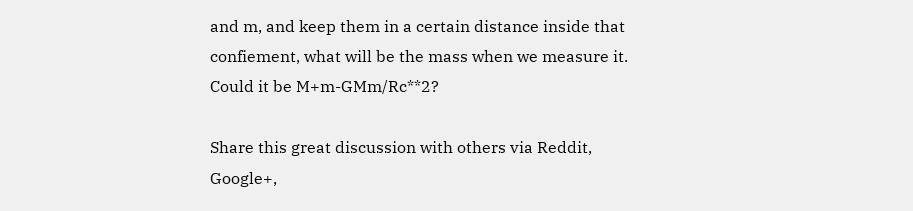and m, and keep them in a certain distance inside that confiement, what will be the mass when we measure it. Could it be M+m-GMm/Rc**2?

Share this great discussion with others via Reddit, Google+,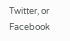Twitter, or Facebook